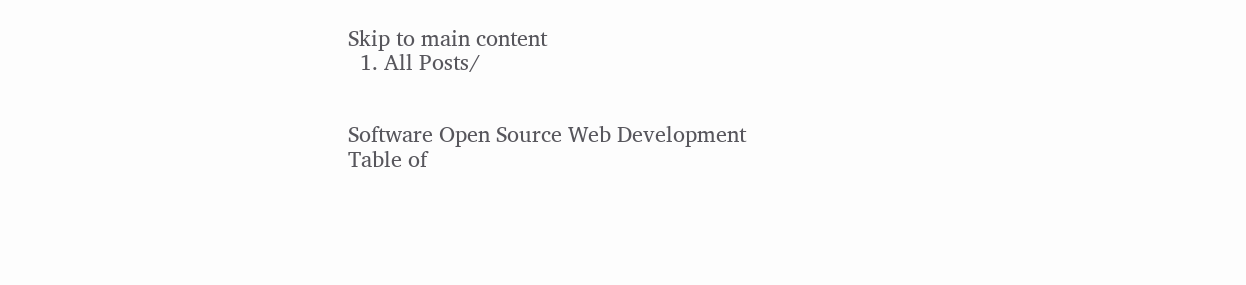Skip to main content
  1. All Posts/


Software Open Source Web Development
Table of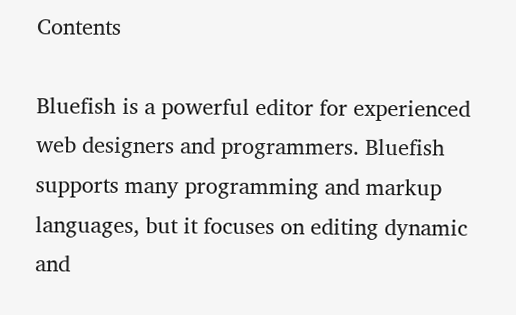Contents

Bluefish is a powerful editor for experienced web designers and programmers. Bluefish supports many programming and markup languages, but it focuses on editing dynamic and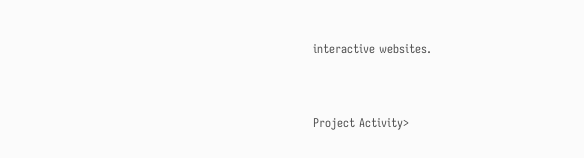interactive websites.


Project Activity>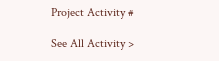Project Activity #

See All Activity >